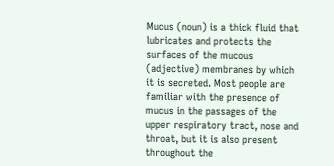Mucus (noun) is a thick fluid that lubricates and protects the surfaces of the mucous (adjective) membranes by which it is secreted. Most people are familiar with the presence of mucus in the passages of the upper respiratory tract, nose and throat, but it is also present throughout the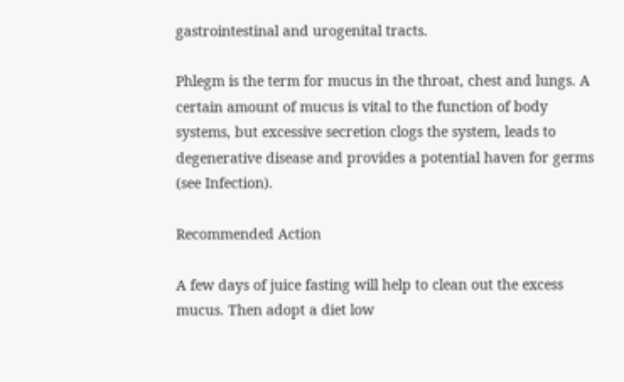gastrointestinal and urogenital tracts.

Phlegm is the term for mucus in the throat, chest and lungs. A certain amount of mucus is vital to the function of body systems, but excessive secretion clogs the system, leads to degenerative disease and provides a potential haven for germs (see Infection).

Recommended Action

A few days of juice fasting will help to clean out the excess mucus. Then adopt a diet low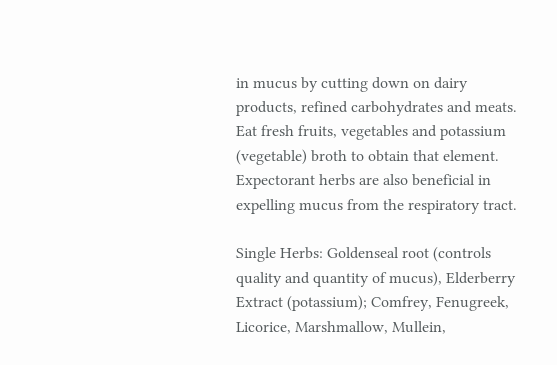in mucus by cutting down on dairy products, refined carbohydrates and meats. Eat fresh fruits, vegetables and potassium (vegetable) broth to obtain that element. Expectorant herbs are also beneficial in expelling mucus from the respiratory tract.

Single Herbs: Goldenseal root (controls quality and quantity of mucus), Elderberry Extract (potassium); Comfrey, Fenugreek, Licorice, Marshmallow, Mullein,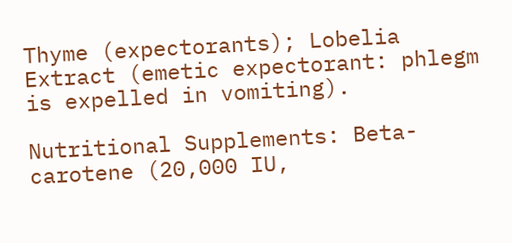Thyme (expectorants); Lobelia Extract (emetic expectorant: phlegm is expelled in vomiting).

Nutritional Supplements: Beta-carotene (20,000 IU,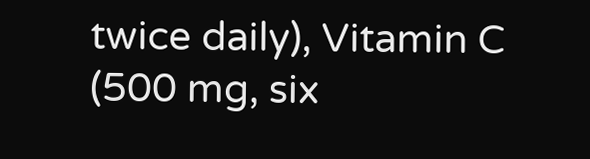twice daily), Vitamin C (500 mg, six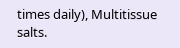times daily), Multitissue salts.